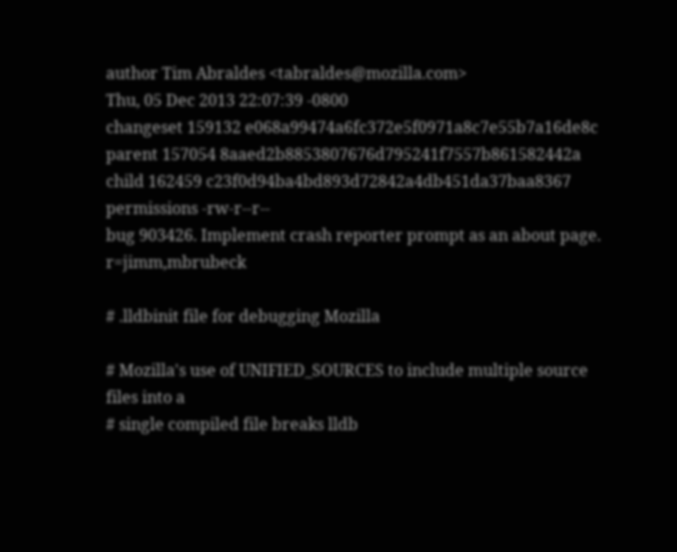author Tim Abraldes <tabraldes@mozilla.com>
Thu, 05 Dec 2013 22:07:39 -0800
changeset 159132 e068a99474a6fc372e5f0971a8c7e55b7a16de8c
parent 157054 8aaed2b8853807676d795241f7557b861582442a
child 162459 c23f0d94ba4bd893d72842a4db451da37baa8367
permissions -rw-r--r--
bug 903426. Implement crash reporter prompt as an about page. r=jimm,mbrubeck

# .lldbinit file for debugging Mozilla

# Mozilla's use of UNIFIED_SOURCES to include multiple source files into a
# single compiled file breaks lldb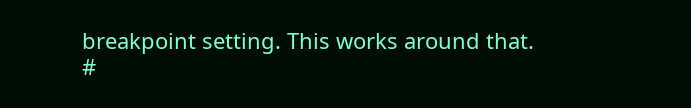breakpoint setting. This works around that.
#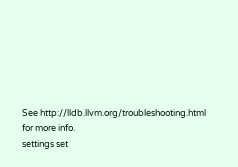See http://lldb.llvm.org/troubleshooting.html for more info.
settings set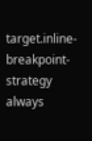target.inline-breakpoint-strategy always